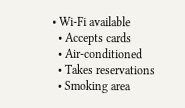• Wi-Fi available
  • Accepts cards
  • Air-conditioned
  • Takes reservations
  • Smoking area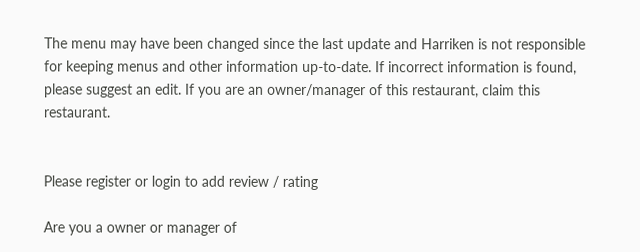The menu may have been changed since the last update and Harriken is not responsible for keeping menus and other information up-to-date. If incorrect information is found, please suggest an edit. If you are an owner/manager of this restaurant, claim this restaurant.


Please register or login to add review / rating

Are you a owner or manager of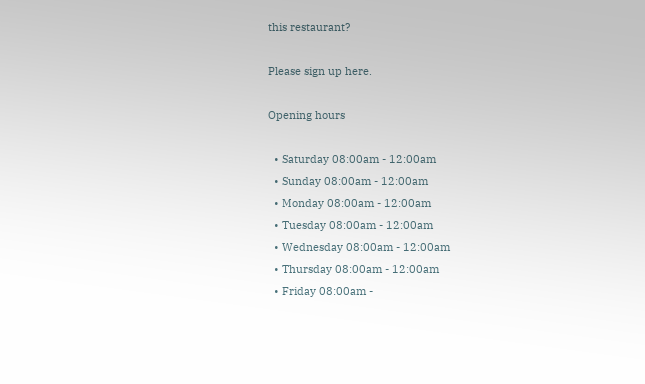this restaurant?

Please sign up here.

Opening hours

  • Saturday 08:00am - 12:00am
  • Sunday 08:00am - 12:00am
  • Monday 08:00am - 12:00am
  • Tuesday 08:00am - 12:00am
  • Wednesday 08:00am - 12:00am
  • Thursday 08:00am - 12:00am
  • Friday 08:00am -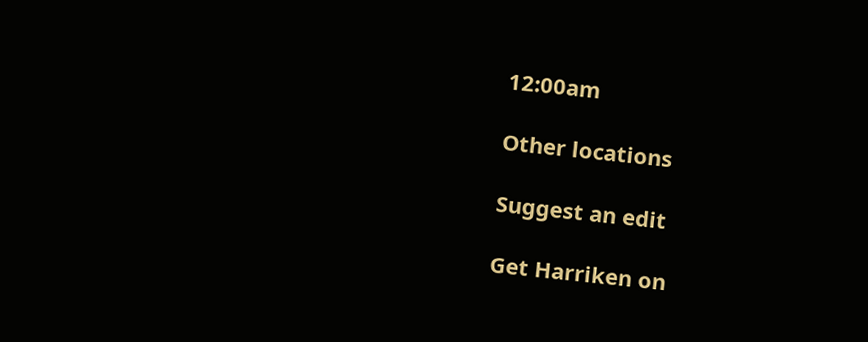12:00am

Other locations

Suggest an edit

Get Harriken on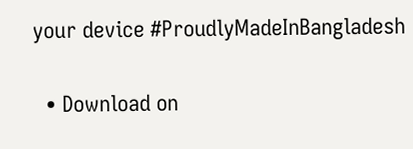your device #ProudlyMadeInBangladesh

  • Download on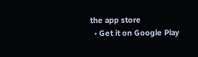the app store
  • Get it on Google Play